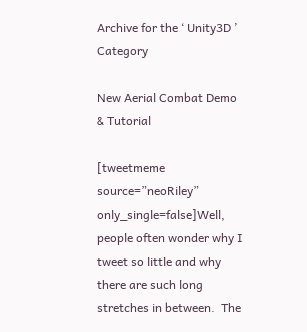Archive for the ‘ Unity3D ’ Category

New Aerial Combat Demo & Tutorial

[tweetmeme source=”neoRiley” only_single=false]Well, people often wonder why I tweet so little and why there are such long stretches in between.  The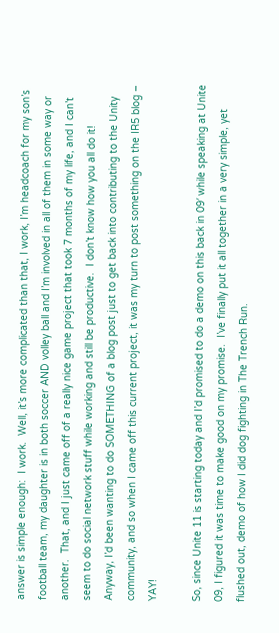answer is simple enough:  I work.  Well, it’s more complicated than that, I work, I’m headcoach for my son’s football team, my daughter is in both soccer AND volley ball and I’m involved in all of them in some way or another.  That, and I just came off of a really nice game project that took 7 months of my life, and I can’t seem to do social network stuff while working and still be productive.  I don’t know how you all do it!  Anyway, I’d been wanting to do SOMETHING of a blog post just to get back into contributing to the Unity community, and so when I came off this current project, it was my turn to post something on the IR5 blog – YAY!

So, since Unite 11 is starting today and I’d promised to do a demo on this back in 09′ while speaking at Unite 09, I figured it was time to make good on my promise.  I’ve finally put it all together in a very simple, yet flushed out, demo of how I did dog fighting in The Trench Run.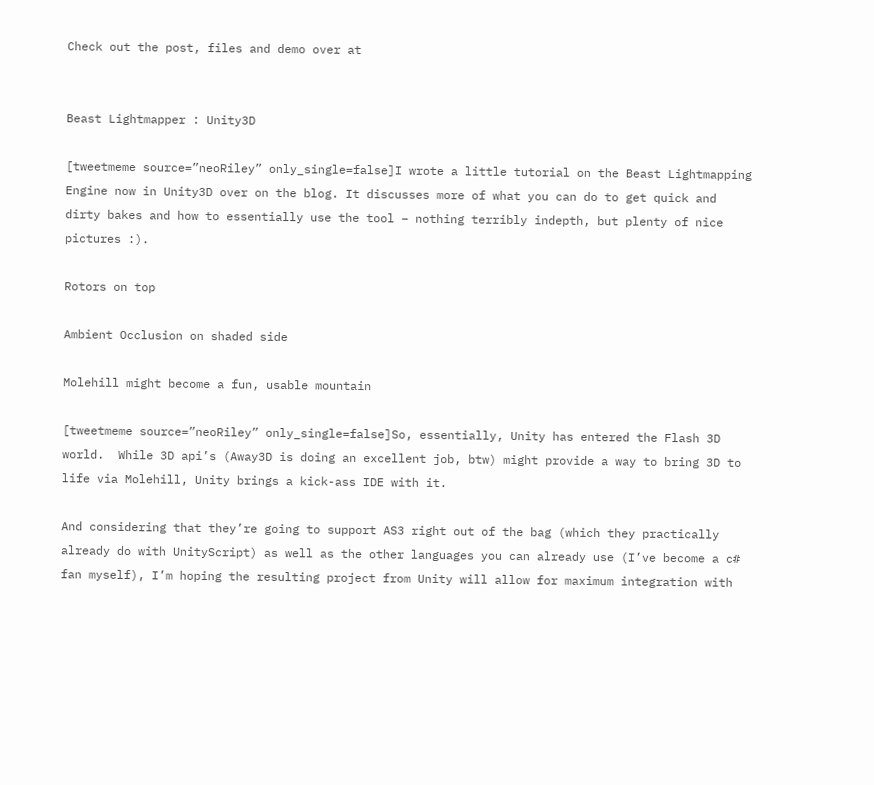Check out the post, files and demo over at


Beast Lightmapper : Unity3D

[tweetmeme source=”neoRiley” only_single=false]I wrote a little tutorial on the Beast Lightmapping Engine now in Unity3D over on the blog. It discusses more of what you can do to get quick and dirty bakes and how to essentially use the tool – nothing terribly indepth, but plenty of nice pictures :).

Rotors on top

Ambient Occlusion on shaded side

Molehill might become a fun, usable mountain

[tweetmeme source=”neoRiley” only_single=false]So, essentially, Unity has entered the Flash 3D world.  While 3D api’s (Away3D is doing an excellent job, btw) might provide a way to bring 3D to life via Molehill, Unity brings a kick-ass IDE with it.

And considering that they’re going to support AS3 right out of the bag (which they practically already do with UnityScript) as well as the other languages you can already use (I’ve become a c# fan myself), I’m hoping the resulting project from Unity will allow for maximum integration with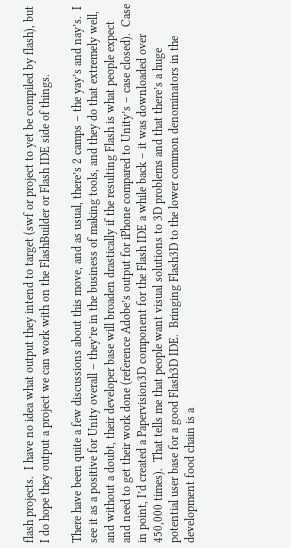flash projects.  I have no idea what output they intend to target (swf or project to yet be compiled by flash), but I do hope they output a project we can work with on the FlashBuilder or Flash IDE side of things.

There have been quite a few discussions about this move, and as usual, there’s 2 camps – the yay’s and nay’s.  I see it as a positive for Unity overall – they’re in the business of making tools, and they do that extremely well, and without a doubt, their developer base will broaden drastically if the resulting Flash is what people expect and need to get their work done (reference Adobe’s output for iPhone compared to Unity’s – case closed).  Case in point, I’d created a Papervision3D component for the Flash IDE a while back – it was downloaded over 450,000 times).  That tells me that people want visual solutions to 3D problems and that there’s a huge potential user base for a good Flash3D IDE.  Bringing Flash3D to the lower common denominators in the development food chain is a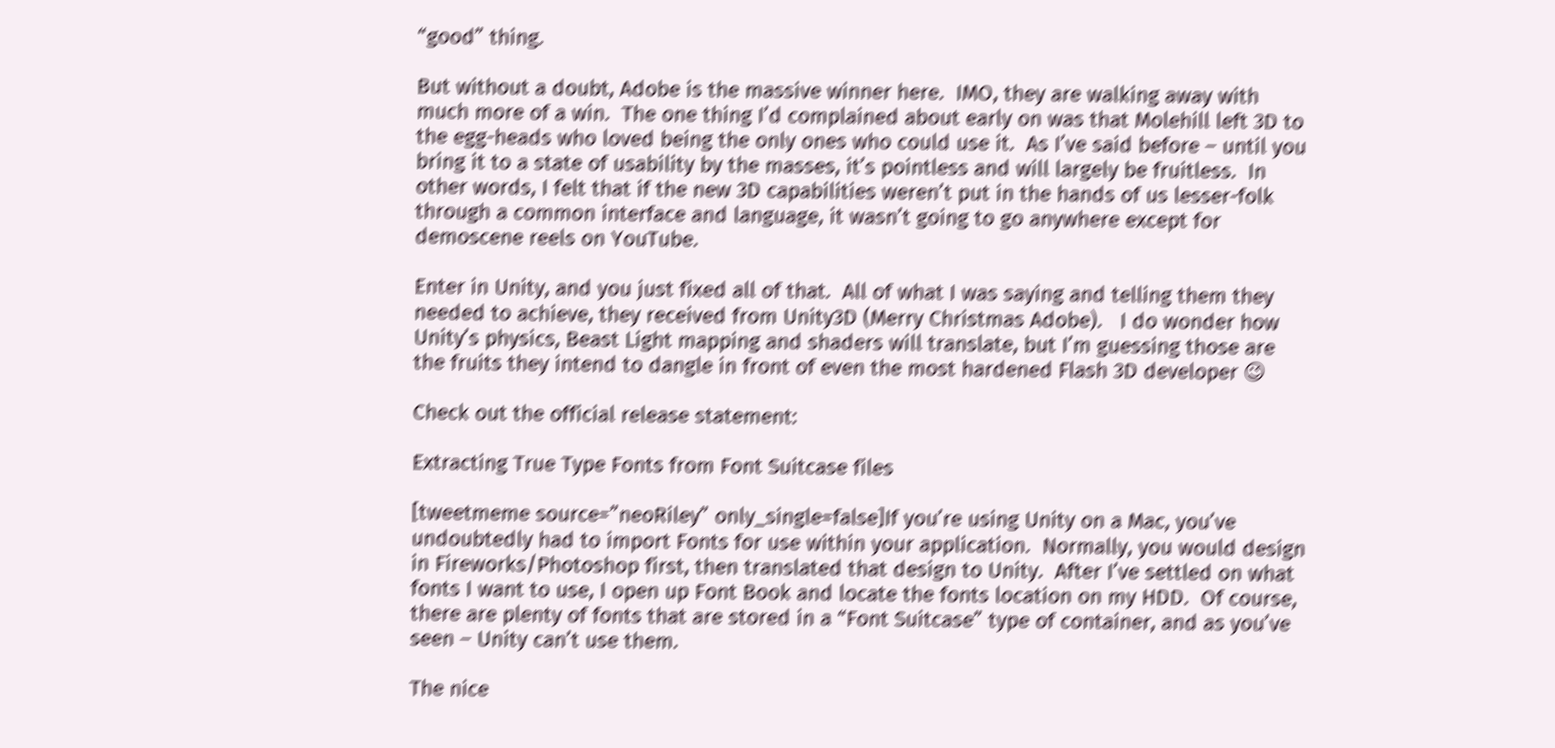“good” thing.

But without a doubt, Adobe is the massive winner here.  IMO, they are walking away with much more of a win.  The one thing I’d complained about early on was that Molehill left 3D to the egg-heads who loved being the only ones who could use it.  As I’ve said before – until you bring it to a state of usability by the masses, it’s pointless and will largely be fruitless.  In other words, I felt that if the new 3D capabilities weren’t put in the hands of us lesser-folk through a common interface and language, it wasn’t going to go anywhere except for demoscene reels on YouTube.

Enter in Unity, and you just fixed all of that.  All of what I was saying and telling them they needed to achieve, they received from Unity3D (Merry Christmas Adobe).   I do wonder how Unity’s physics, Beast Light mapping and shaders will translate, but I’m guessing those are the fruits they intend to dangle in front of even the most hardened Flash 3D developer 😉

Check out the official release statement:

Extracting True Type Fonts from Font Suitcase files

[tweetmeme source=”neoRiley” only_single=false]If you’re using Unity on a Mac, you’ve undoubtedly had to import Fonts for use within your application.  Normally, you would design in Fireworks/Photoshop first, then translated that design to Unity.  After I’ve settled on what fonts I want to use, I open up Font Book and locate the fonts location on my HDD.  Of course, there are plenty of fonts that are stored in a “Font Suitcase” type of container, and as you’ve seen – Unity can’t use them.

The nice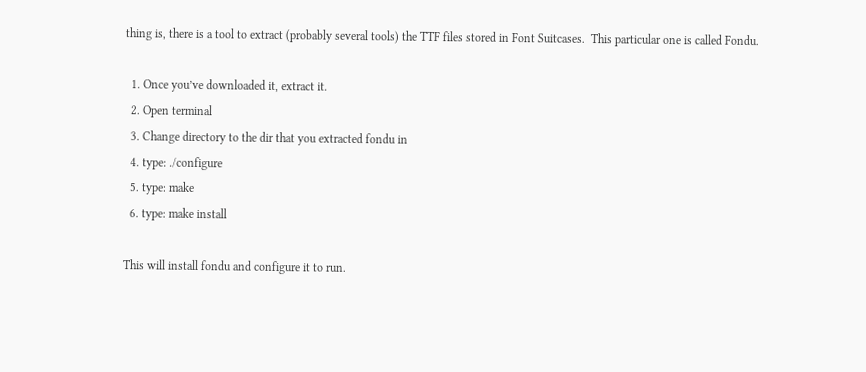thing is, there is a tool to extract (probably several tools) the TTF files stored in Font Suitcases.  This particular one is called Fondu.

  1. Once you’ve downloaded it, extract it.
  2. Open terminal
  3. Change directory to the dir that you extracted fondu in
  4. type: ./configure
  5. type: make
  6. type: make install

This will install fondu and configure it to run.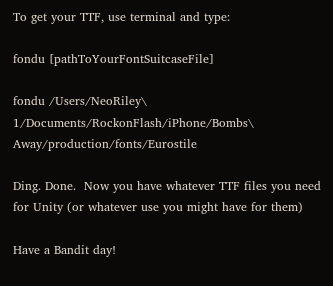To get your TTF, use terminal and type:

fondu [pathToYourFontSuitcaseFile]

fondu /Users/NeoRiley\ 1/Documents/RockonFlash/iPhone/Bombs\ Away/production/fonts/Eurostile

Ding. Done.  Now you have whatever TTF files you need for Unity (or whatever use you might have for them)

Have a Bandit day!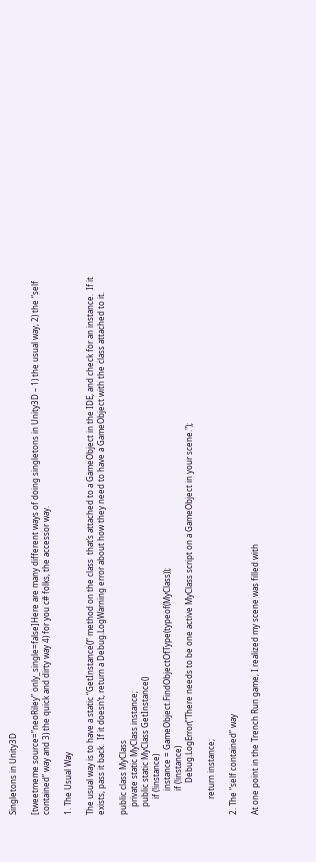Singletons in Unity3D

[tweetmeme source=”neoRiley” only_single=false]Here are many different ways of doing singletons in Unity3D – 1) the usual way, 2) the “self contained” way and 3) the quick and dirty way 4) for you c# folks, the accessor way.

1. The Usual Way

The usual way is to have a static “GetInstance()” method on the class  that’s attached to a GameObject in the IDE, and check for an instance.  If it exists, pass it back.  If it doesn’t, return a Debug.LogWarning error about how they need to have a GameObject with the class attached to it.

public class MyClass
    private static MyClass instance;
    public static MyClass GetInstance()
        if (!instance)
            instance = GameObject.FindObjectOfType(typeof(MyClass));
            if (!instance)
                Debug.LogError("There needs to be one active MyClass script on a GameObject in your scene.");

        return instance;

2. The “self contained” way

At one point in the Trench Run game, I realized my scene was filled with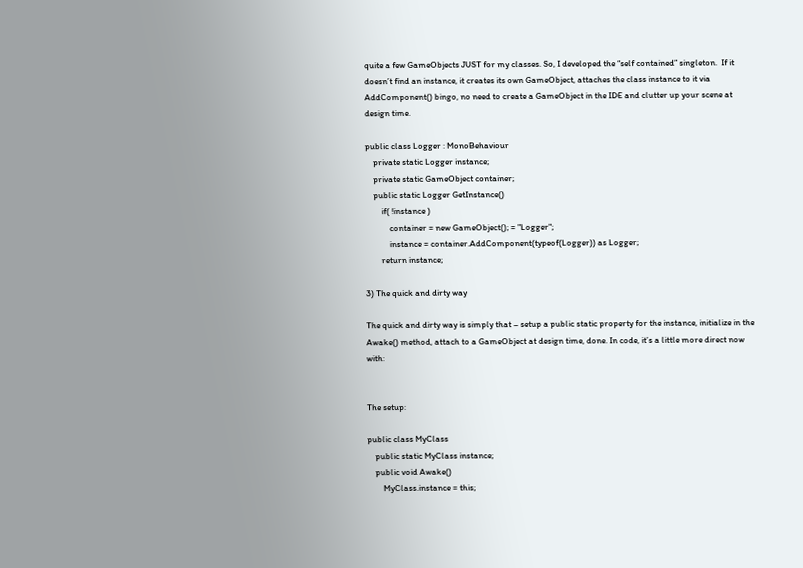quite a few GameObjects JUST for my classes. So, I developed the “self contained” singleton.  If it doesn’t find an instance, it creates its own GameObject, attaches the class instance to it via AddComponent() bingo, no need to create a GameObject in the IDE and clutter up your scene at design time.

public class Logger : MonoBehaviour
    private static Logger instance;
    private static GameObject container;
    public static Logger GetInstance()
        if( !instance )
            container = new GameObject(); = "Logger";
            instance = container.AddComponent(typeof(Logger)) as Logger;
        return instance;

3) The quick and dirty way

The quick and dirty way is simply that – setup a public static property for the instance, initialize in the Awake() method, attach to a GameObject at design time, done. In code, it’s a little more direct now with:


The setup:

public class MyClass
    public static MyClass instance;
    public void Awake()
        MyClass.instance = this;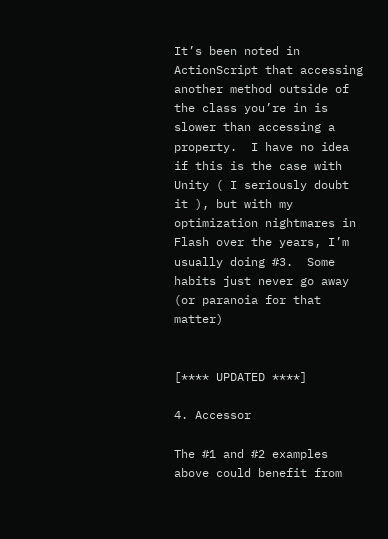It’s been noted in ActionScript that accessing another method outside of the class you’re in is slower than accessing a property.  I have no idea if this is the case with Unity ( I seriously doubt it ), but with my optimization nightmares in Flash over the years, I’m usually doing #3.  Some habits just never go away (or paranoia for that matter)


[**** UPDATED ****]

4. Accessor

The #1 and #2 examples above could benefit from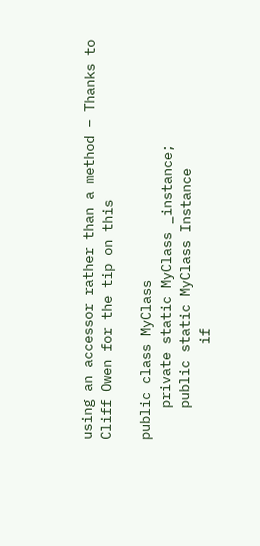using an accessor rather than a method – Thanks to Cliff Owen for the tip on this

public class MyClass
    private static MyClass _instance;
    public static MyClass Instance
            if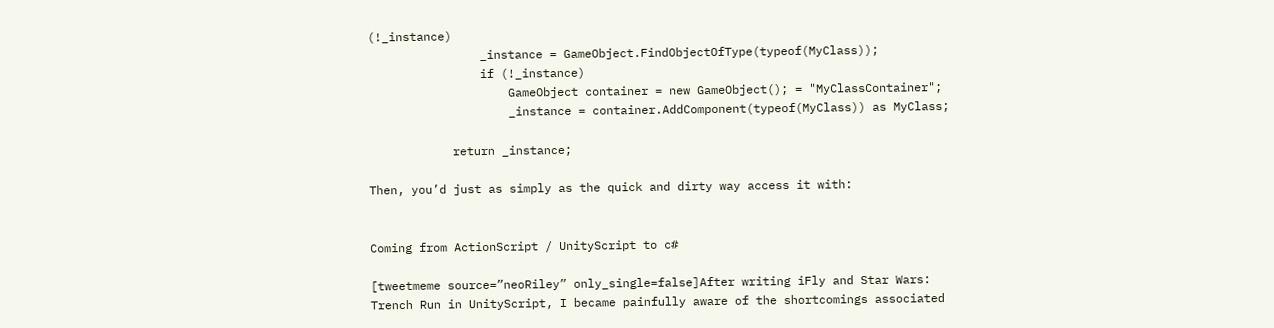(!_instance)
                _instance = GameObject.FindObjectOfType(typeof(MyClass));
                if (!_instance)
                    GameObject container = new GameObject(); = "MyClassContainer";
                    _instance = container.AddComponent(typeof(MyClass)) as MyClass;

            return _instance;

Then, you’d just as simply as the quick and dirty way access it with:


Coming from ActionScript / UnityScript to c#

[tweetmeme source=”neoRiley” only_single=false]After writing iFly and Star Wars: Trench Run in UnityScript, I became painfully aware of the shortcomings associated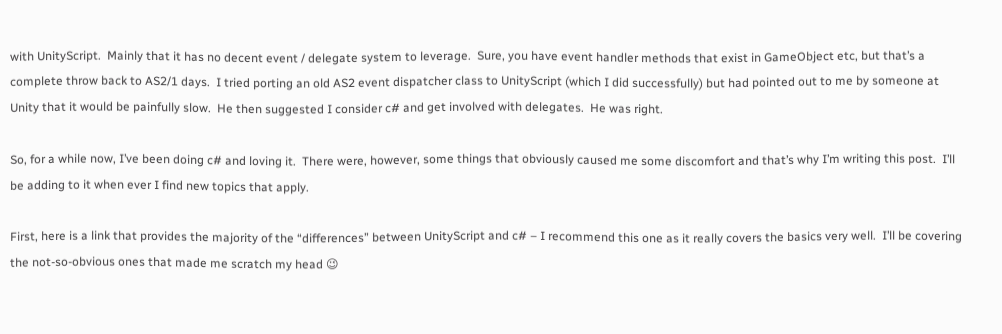with UnityScript.  Mainly that it has no decent event / delegate system to leverage.  Sure, you have event handler methods that exist in GameObject etc, but that’s a complete throw back to AS2/1 days.  I tried porting an old AS2 event dispatcher class to UnityScript (which I did successfully) but had pointed out to me by someone at Unity that it would be painfully slow.  He then suggested I consider c# and get involved with delegates.  He was right.

So, for a while now, I’ve been doing c# and loving it.  There were, however, some things that obviously caused me some discomfort and that’s why I’m writing this post.  I’ll be adding to it when ever I find new topics that apply.

First, here is a link that provides the majority of the “differences” between UnityScript and c# – I recommend this one as it really covers the basics very well.  I’ll be covering the not-so-obvious ones that made me scratch my head 😉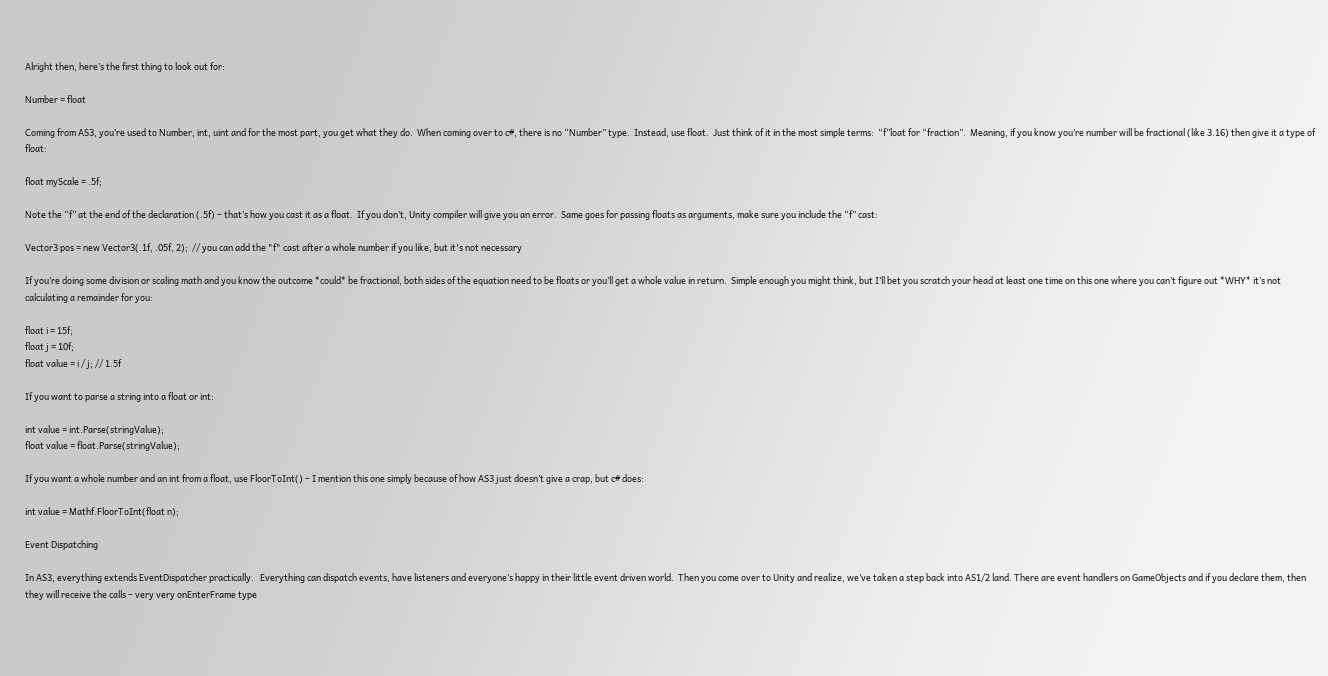Alright then, here’s the first thing to look out for:

Number = float

Coming from AS3, you’re used to Number, int, uint and for the most part, you get what they do.  When coming over to c#, there is no “Number” type.  Instead, use float.  Just think of it in the most simple terms:  “f”loat for “fraction”.  Meaning, if you know you’re number will be fractional (like 3.16) then give it a type of float:

float myScale = .5f;

Note the “f” at the end of the declaration (.5f) – that’s how you cast it as a float.  If you don’t, Unity compiler will give you an error.  Same goes for passing floats as arguments, make sure you include the “f” cast:

Vector3 pos = new Vector3(.1f, .05f, 2);  // you can add the "f" cast after a whole number if you like, but it's not necessary

If you’re doing some division or scaling math and you know the outcome *could* be fractional, both sides of the equation need to be floats or you’ll get a whole value in return.  Simple enough you might think, but I’ll bet you scratch your head at least one time on this one where you can’t figure out *WHY* it’s not calculating a remainder for you:

float i = 15f;
float j = 10f;
float value = i / j; // 1.5f

If you want to parse a string into a float or int:

int value = int.Parse(stringValue);
float value = float.Parse(stringValue);

If you want a whole number and an int from a float, use FloorToInt() – I mention this one simply because of how AS3 just doesn’t give a crap, but c# does:

int value = Mathf.FloorToInt(float n);

Event Dispatching

In AS3, everything extends EventDispatcher practically.   Everything can dispatch events, have listeners and everyone’s happy in their little event driven world.  Then you come over to Unity and realize, we’ve taken a step back into AS1/2 land. There are event handlers on GameObjects and if you declare them, then they will receive the calls – very very onEnterFrame type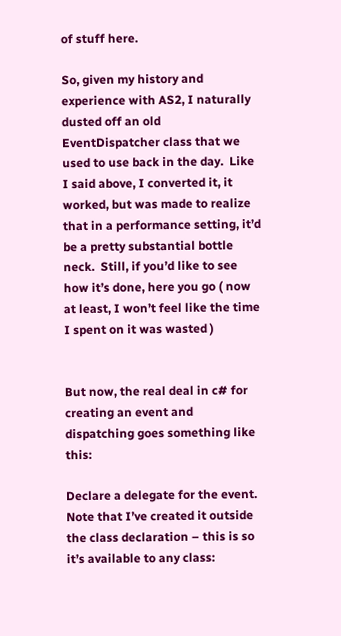of stuff here.

So, given my history and experience with AS2, I naturally dusted off an old EventDispatcher class that we used to use back in the day.  Like I said above, I converted it, it worked, but was made to realize that in a performance setting, it’d be a pretty substantial bottle neck.  Still, if you’d like to see how it’s done, here you go ( now at least, I won’t feel like the time I spent on it was wasted )


But now, the real deal in c# for creating an event and dispatching goes something like this:

Declare a delegate for the event. Note that I’ve created it outside the class declaration – this is so it’s available to any class: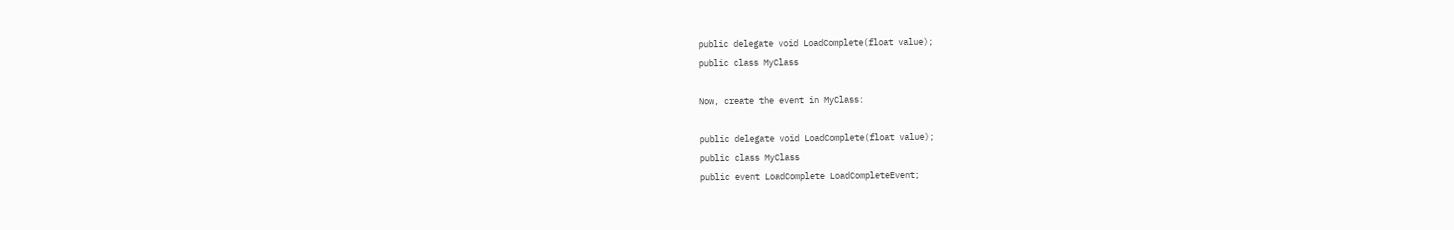public delegate void LoadComplete(float value);
public class MyClass

Now, create the event in MyClass:

public delegate void LoadComplete(float value);
public class MyClass
public event LoadComplete LoadCompleteEvent;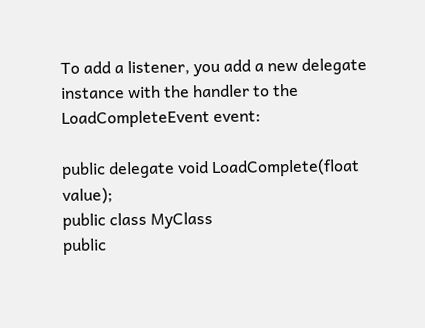To add a listener, you add a new delegate instance with the handler to the LoadCompleteEvent event:

public delegate void LoadComplete(float value);
public class MyClass
public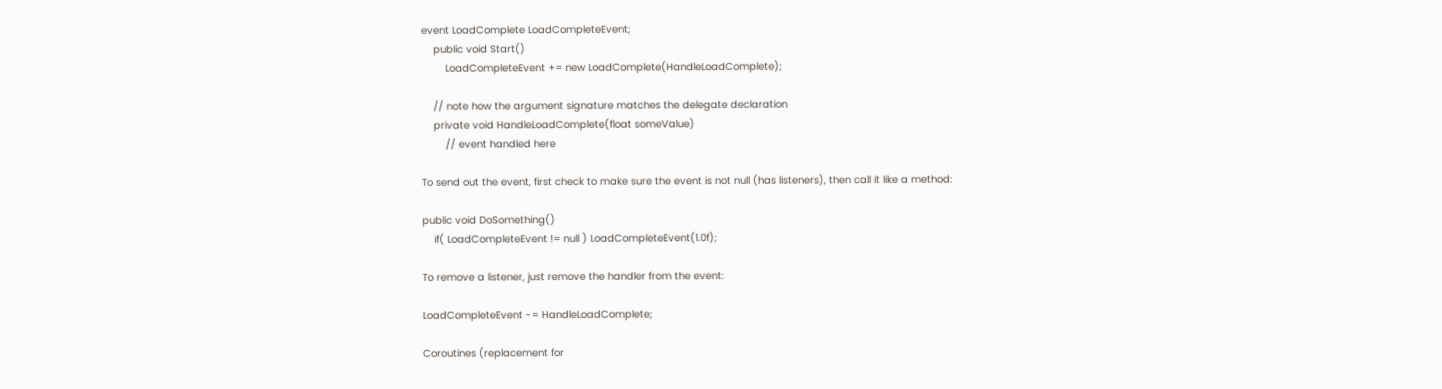event LoadComplete LoadCompleteEvent;
    public void Start()
        LoadCompleteEvent += new LoadComplete(HandleLoadComplete);

    // note how the argument signature matches the delegate declaration
    private void HandleLoadComplete(float someValue)
        // event handled here

To send out the event, first check to make sure the event is not null (has listeners), then call it like a method:

public void DoSomething()
    if( LoadCompleteEvent != null ) LoadCompleteEvent(1.0f);

To remove a listener, just remove the handler from the event:

LoadCompleteEvent -= HandleLoadComplete;

Coroutines (replacement for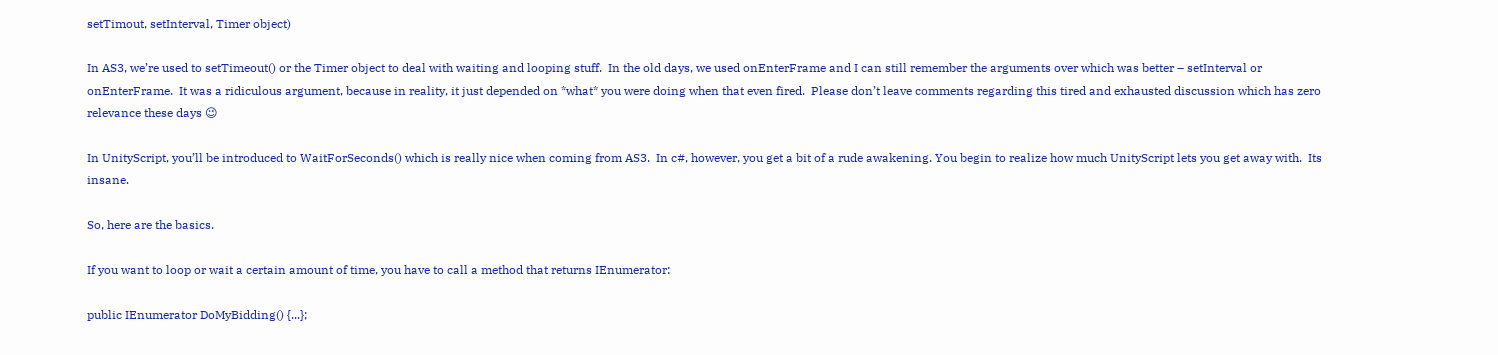setTimout, setInterval, Timer object)

In AS3, we’re used to setTimeout() or the Timer object to deal with waiting and looping stuff.  In the old days, we used onEnterFrame and I can still remember the arguments over which was better – setInterval or onEnterFrame.  It was a ridiculous argument, because in reality, it just depended on *what* you were doing when that even fired.  Please don’t leave comments regarding this tired and exhausted discussion which has zero relevance these days 😉

In UnityScript, you’ll be introduced to WaitForSeconds() which is really nice when coming from AS3.  In c#, however, you get a bit of a rude awakening. You begin to realize how much UnityScript lets you get away with.  Its insane.

So, here are the basics.

If you want to loop or wait a certain amount of time, you have to call a method that returns IEnumerator:

public IEnumerator DoMyBidding() {...};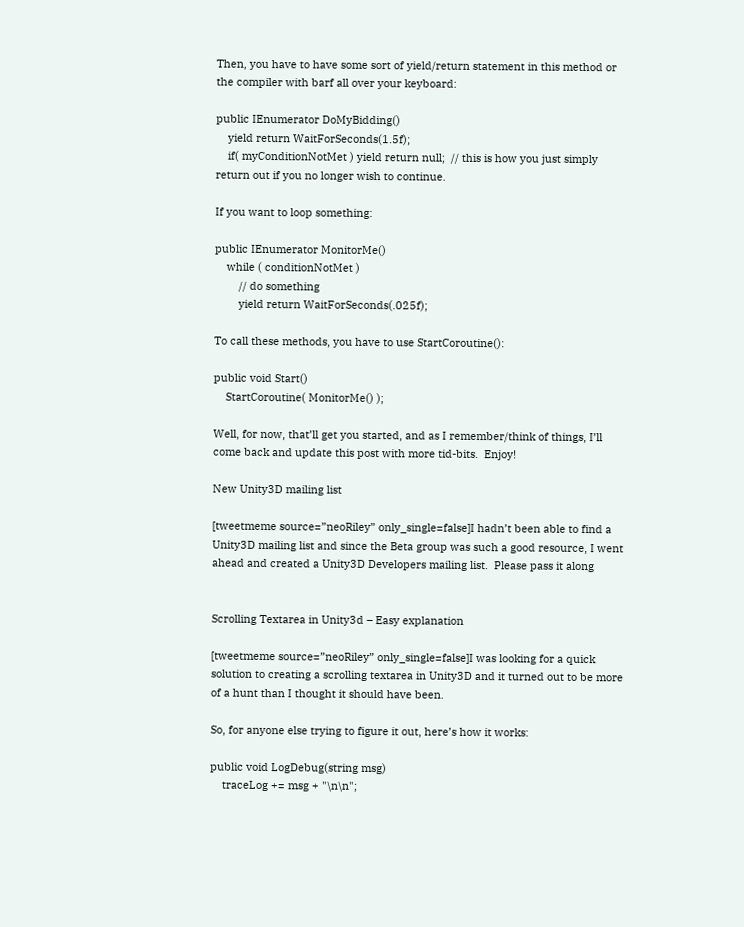Then, you have to have some sort of yield/return statement in this method or the compiler with barf all over your keyboard:

public IEnumerator DoMyBidding()
    yield return WaitForSeconds(1.5f);
    if( myConditionNotMet ) yield return null;  // this is how you just simply return out if you no longer wish to continue.

If you want to loop something:

public IEnumerator MonitorMe()
    while ( conditionNotMet )
        // do something
        yield return WaitForSeconds(.025f);

To call these methods, you have to use StartCoroutine():

public void Start()
    StartCoroutine( MonitorMe() );

Well, for now, that’ll get you started, and as I remember/think of things, I’ll come back and update this post with more tid-bits.  Enjoy!

New Unity3D mailing list

[tweetmeme source=”neoRiley” only_single=false]I hadn’t been able to find a Unity3D mailing list and since the Beta group was such a good resource, I went ahead and created a Unity3D Developers mailing list.  Please pass it along


Scrolling Textarea in Unity3d – Easy explanation

[tweetmeme source=”neoRiley” only_single=false]I was looking for a quick solution to creating a scrolling textarea in Unity3D and it turned out to be more of a hunt than I thought it should have been.

So, for anyone else trying to figure it out, here’s how it works:

public void LogDebug(string msg)
    traceLog += msg + "\n\n";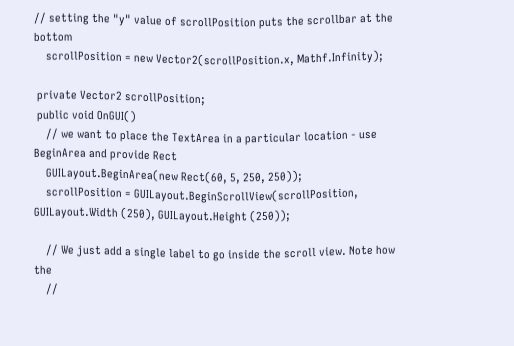// setting the "y" value of scrollPosition puts the scrollbar at the bottom
    scrollPosition = new Vector2(scrollPosition.x, Mathf.Infinity);

 private Vector2 scrollPosition;
 public void OnGUI()
    // we want to place the TextArea in a particular location - use BeginArea and provide Rect
    GUILayout.BeginArea(new Rect(60, 5, 250, 250));
    scrollPosition = GUILayout.BeginScrollView(scrollPosition, GUILayout.Width (250), GUILayout.Height (250));

    // We just add a single label to go inside the scroll view. Note how the
    //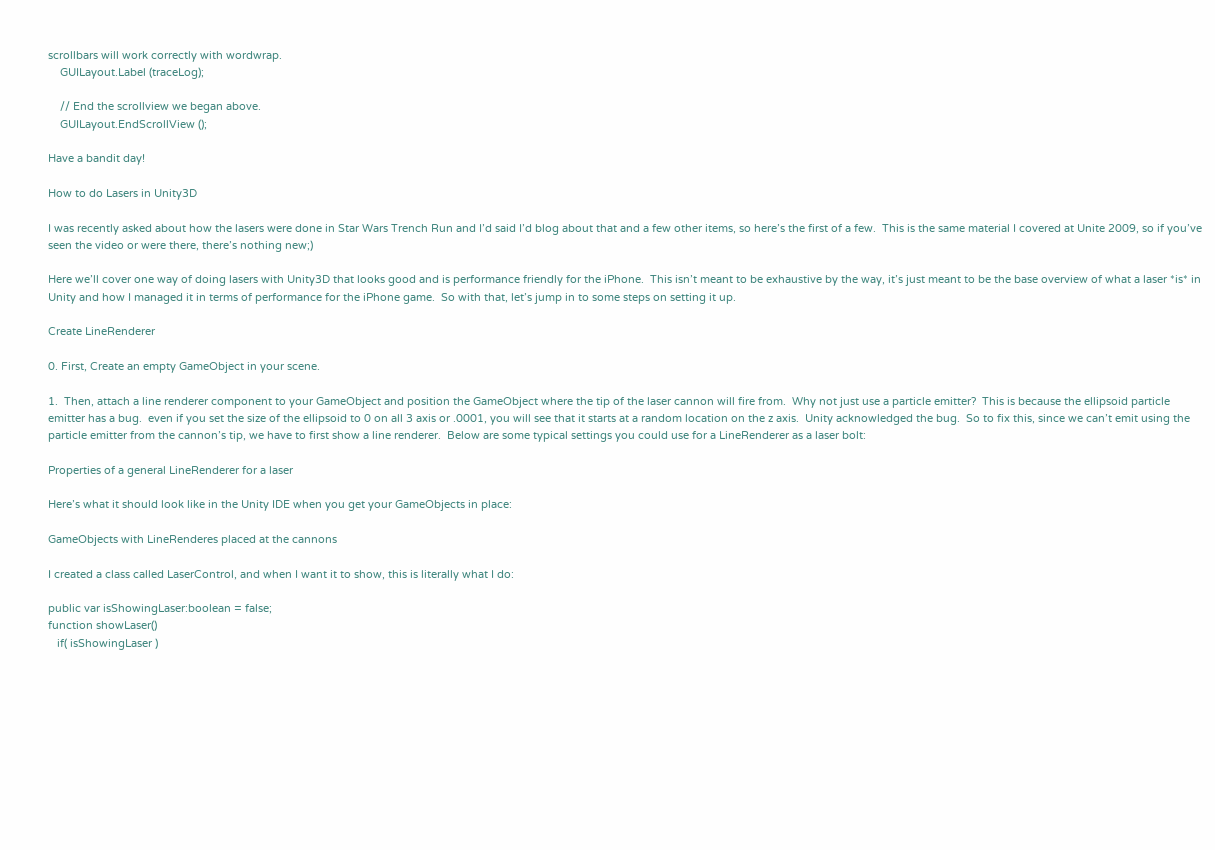scrollbars will work correctly with wordwrap.
    GUILayout.Label (traceLog);

    // End the scrollview we began above.
    GUILayout.EndScrollView ();

Have a bandit day!

How to do Lasers in Unity3D

I was recently asked about how the lasers were done in Star Wars Trench Run and I’d said I’d blog about that and a few other items, so here’s the first of a few.  This is the same material I covered at Unite 2009, so if you’ve seen the video or were there, there’s nothing new;)

Here we’ll cover one way of doing lasers with Unity3D that looks good and is performance friendly for the iPhone.  This isn’t meant to be exhaustive by the way, it’s just meant to be the base overview of what a laser *is* in Unity and how I managed it in terms of performance for the iPhone game.  So with that, let’s jump in to some steps on setting it up.

Create LineRenderer

0. First, Create an empty GameObject in your scene.

1.  Then, attach a line renderer component to your GameObject and position the GameObject where the tip of the laser cannon will fire from.  Why not just use a particle emitter?  This is because the ellipsoid particle emitter has a bug.  even if you set the size of the ellipsoid to 0 on all 3 axis or .0001, you will see that it starts at a random location on the z axis.  Unity acknowledged the bug.  So to fix this, since we can’t emit using the particle emitter from the cannon’s tip, we have to first show a line renderer.  Below are some typical settings you could use for a LineRenderer as a laser bolt:

Properties of a general LineRenderer for a laser

Here’s what it should look like in the Unity IDE when you get your GameObjects in place:

GameObjects with LineRenderes placed at the cannons

I created a class called LaserControl, and when I want it to show, this is literally what I do:

public var isShowingLaser:boolean = false;
function showLaser()
   if( isShowingLaser )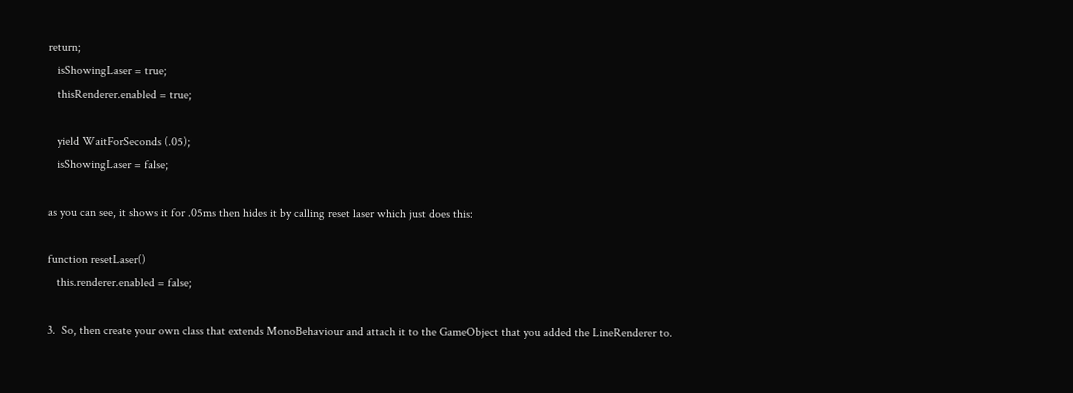return;
   isShowingLaser = true;
   thisRenderer.enabled = true;

   yield WaitForSeconds (.05);
   isShowingLaser = false;

as you can see, it shows it for .05ms then hides it by calling reset laser which just does this:

function resetLaser()
   this.renderer.enabled = false;

3.  So, then create your own class that extends MonoBehaviour and attach it to the GameObject that you added the LineRenderer to.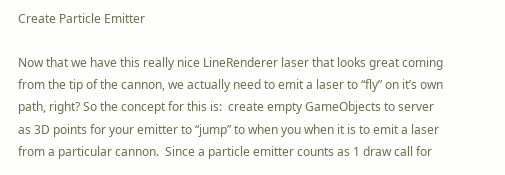Create Particle Emitter

Now that we have this really nice LineRenderer laser that looks great coming from the tip of the cannon, we actually need to emit a laser to “fly” on it’s own path, right? So the concept for this is:  create empty GameObjects to server as 3D points for your emitter to “jump” to when you when it is to emit a laser from a particular cannon.  Since a particle emitter counts as 1 draw call for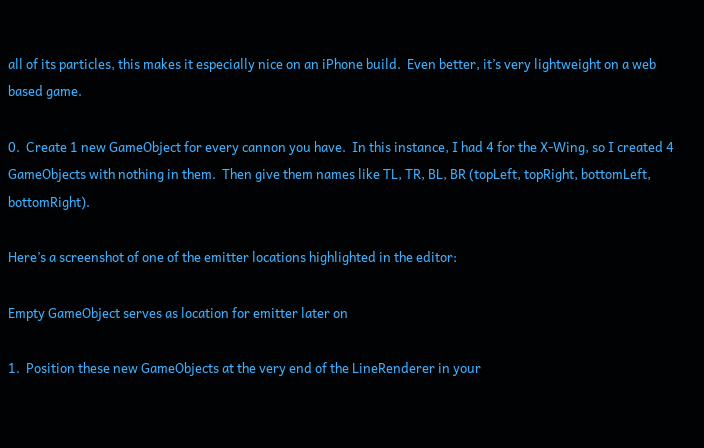all of its particles, this makes it especially nice on an iPhone build.  Even better, it’s very lightweight on a web based game.

0.  Create 1 new GameObject for every cannon you have.  In this instance, I had 4 for the X-Wing, so I created 4 GameObjects with nothing in them.  Then give them names like TL, TR, BL, BR (topLeft, topRight, bottomLeft, bottomRight).

Here’s a screenshot of one of the emitter locations highlighted in the editor:

Empty GameObject serves as location for emitter later on

1.  Position these new GameObjects at the very end of the LineRenderer in your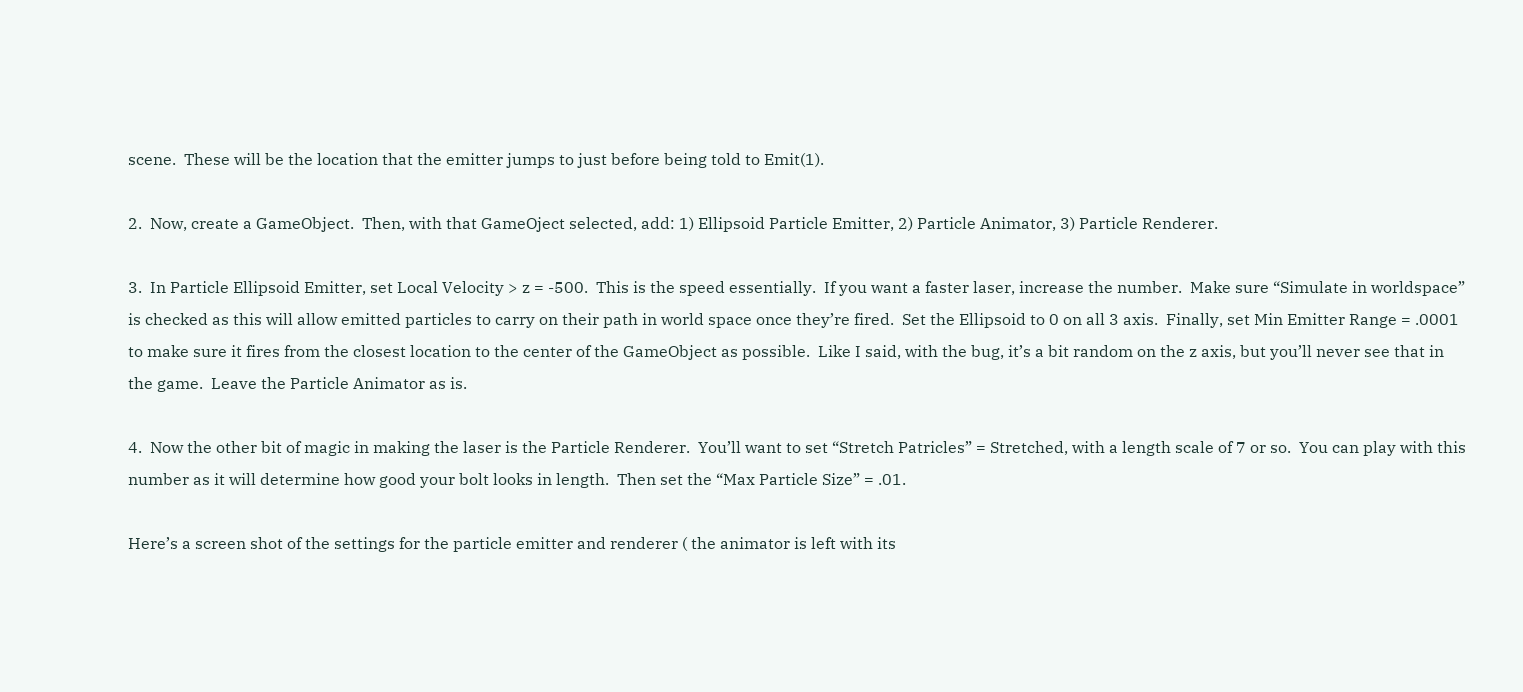scene.  These will be the location that the emitter jumps to just before being told to Emit(1).

2.  Now, create a GameObject.  Then, with that GameOject selected, add: 1) Ellipsoid Particle Emitter, 2) Particle Animator, 3) Particle Renderer.

3.  In Particle Ellipsoid Emitter, set Local Velocity > z = -500.  This is the speed essentially.  If you want a faster laser, increase the number.  Make sure “Simulate in worldspace” is checked as this will allow emitted particles to carry on their path in world space once they’re fired.  Set the Ellipsoid to 0 on all 3 axis.  Finally, set Min Emitter Range = .0001 to make sure it fires from the closest location to the center of the GameObject as possible.  Like I said, with the bug, it’s a bit random on the z axis, but you’ll never see that in the game.  Leave the Particle Animator as is.

4.  Now the other bit of magic in making the laser is the Particle Renderer.  You’ll want to set “Stretch Patricles” = Stretched, with a length scale of 7 or so.  You can play with this number as it will determine how good your bolt looks in length.  Then set the “Max Particle Size” = .01.

Here’s a screen shot of the settings for the particle emitter and renderer ( the animator is left with its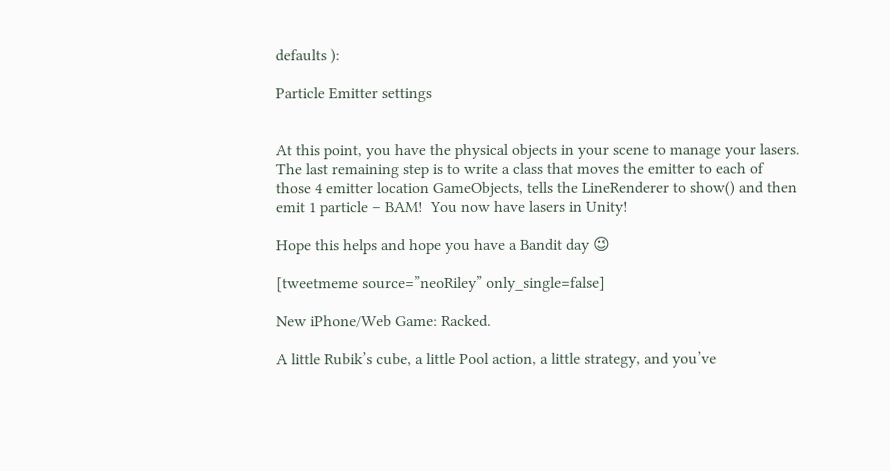defaults ):

Particle Emitter settings


At this point, you have the physical objects in your scene to manage your lasers.  The last remaining step is to write a class that moves the emitter to each of those 4 emitter location GameObjects, tells the LineRenderer to show() and then emit 1 particle – BAM!  You now have lasers in Unity!

Hope this helps and hope you have a Bandit day 😉

[tweetmeme source=”neoRiley” only_single=false]

New iPhone/Web Game: Racked.

A little Rubik’s cube, a little Pool action, a little strategy, and you’ve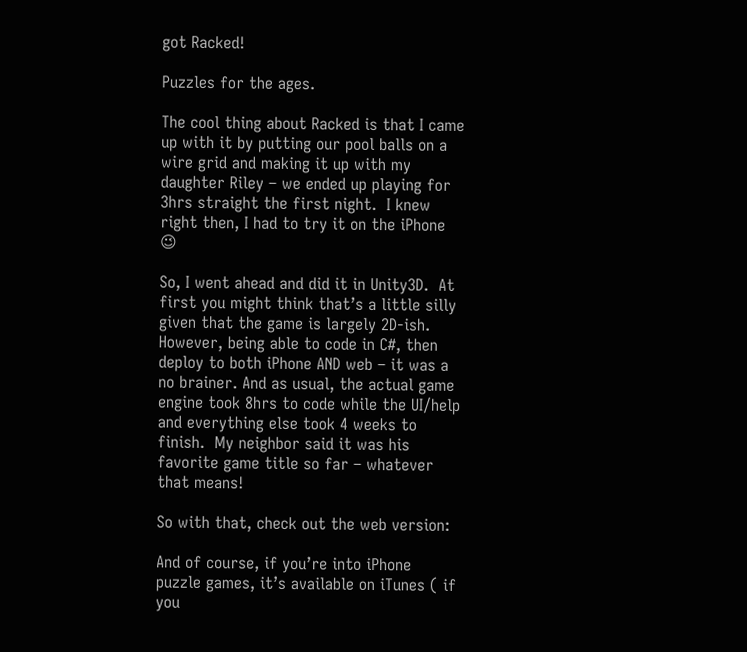got Racked!

Puzzles for the ages.

The cool thing about Racked is that I came up with it by putting our pool balls on a wire grid and making it up with my daughter Riley – we ended up playing for 3hrs straight the first night.  I knew right then, I had to try it on the iPhone 😉

So, I went ahead and did it in Unity3D.  At first you might think that’s a little silly given that the game is largely 2D-ish.  However, being able to code in C#, then deploy to both iPhone AND web – it was a no brainer. And as usual, the actual game engine took 8hrs to code while the UI/help and everything else took 4 weeks to finish.  My neighbor said it was his favorite game title so far – whatever that means!

So with that, check out the web version:

And of course, if you’re into iPhone puzzle games, it’s available on iTunes ( if you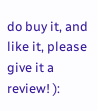do buy it, and like it, please give it a review! ):